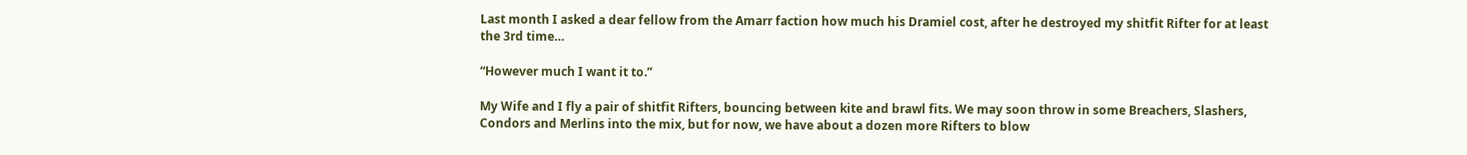Last month I asked a dear fellow from the Amarr faction how much his Dramiel cost, after he destroyed my shitfit Rifter for at least the 3rd time…

“However much I want it to.”

My Wife and I fly a pair of shitfit Rifters, bouncing between kite and brawl fits. We may soon throw in some Breachers, Slashers, Condors and Merlins into the mix, but for now, we have about a dozen more Rifters to blow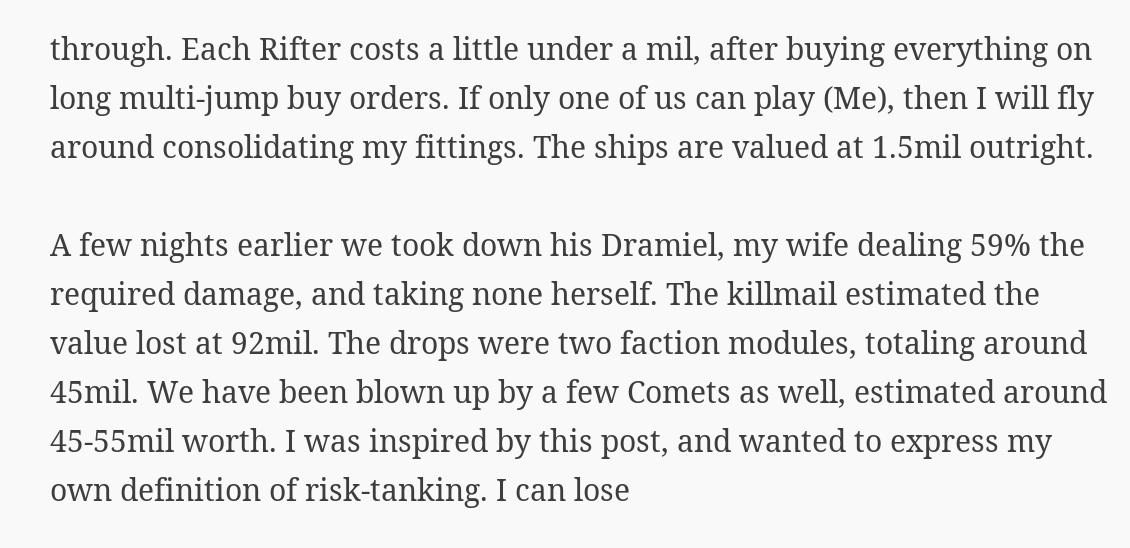through. Each Rifter costs a little under a mil, after buying everything on long multi-jump buy orders. If only one of us can play (Me), then I will fly around consolidating my fittings. The ships are valued at 1.5mil outright.

A few nights earlier we took down his Dramiel, my wife dealing 59% the required damage, and taking none herself. The killmail estimated the value lost at 92mil. The drops were two faction modules, totaling around 45mil. We have been blown up by a few Comets as well, estimated around 45-55mil worth. I was inspired by this post, and wanted to express my own definition of risk-tanking. I can lose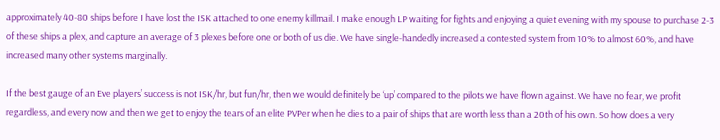approximately 40-80 ships before I have lost the ISK attached to one enemy killmail. I make enough LP waiting for fights and enjoying a quiet evening with my spouse to purchase 2-3 of these ships a plex, and capture an average of 3 plexes before one or both of us die. We have single-handedly increased a contested system from 10% to almost 60%, and have increased many other systems marginally.

If the best gauge of an Eve players’ success is not ISK/hr, but fun/hr, then we would definitely be ‘up’ compared to the pilots we have flown against. We have no fear, we profit regardless, and every now and then we get to enjoy the tears of an elite PVPer when he dies to a pair of ships that are worth less than a 20th of his own. So how does a very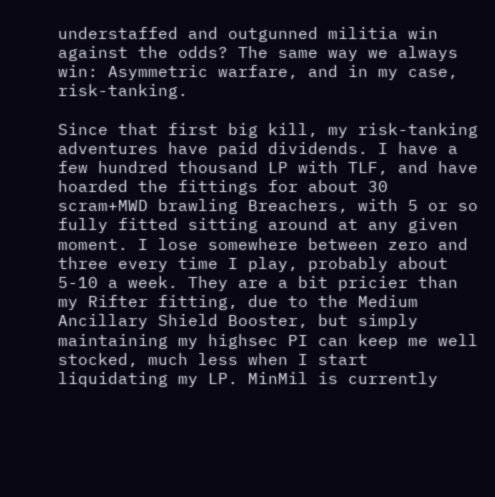understaffed and outgunned militia win against the odds? The same way we always win: Asymmetric warfare, and in my case, risk-tanking.

Since that first big kill, my risk-tanking adventures have paid dividends. I have a few hundred thousand LP with TLF, and have hoarded the fittings for about 30 scram+MWD brawling Breachers, with 5 or so fully fitted sitting around at any given moment. I lose somewhere between zero and three every time I play, probably about 5-10 a week. They are a bit pricier than my Rifter fitting, due to the Medium Ancillary Shield Booster, but simply maintaining my highsec PI can keep me well stocked, much less when I start liquidating my LP. MinMil is currently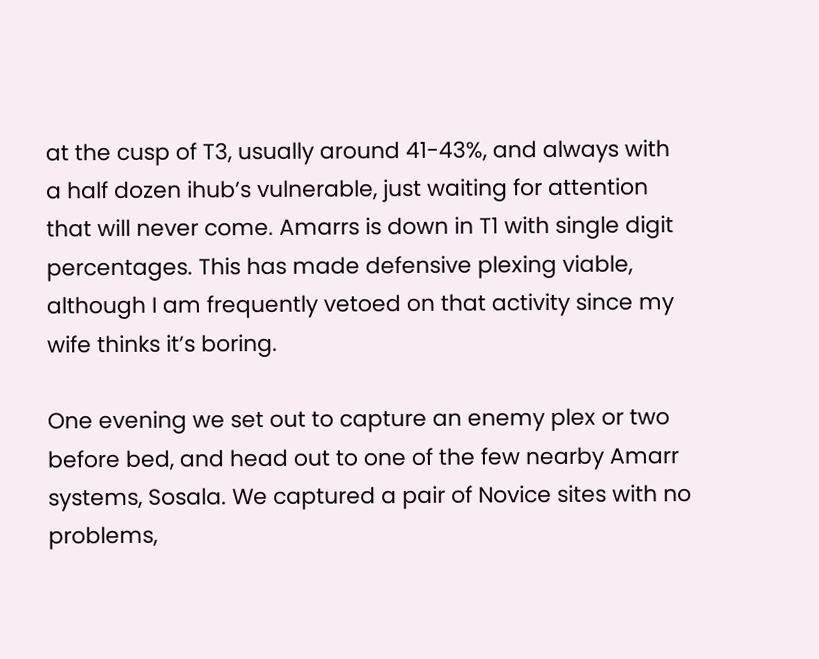at the cusp of T3, usually around 41-43%, and always with a half dozen ihub’s vulnerable, just waiting for attention that will never come. Amarrs is down in T1 with single digit percentages. This has made defensive plexing viable, although I am frequently vetoed on that activity since my wife thinks it’s boring.

One evening we set out to capture an enemy plex or two before bed, and head out to one of the few nearby Amarr systems, Sosala. We captured a pair of Novice sites with no problems,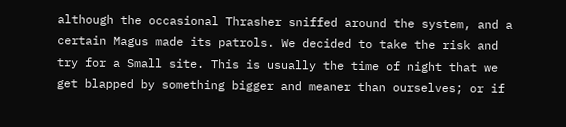although the occasional Thrasher sniffed around the system, and a certain Magus made its patrols. We decided to take the risk and try for a Small site. This is usually the time of night that we get blapped by something bigger and meaner than ourselves; or if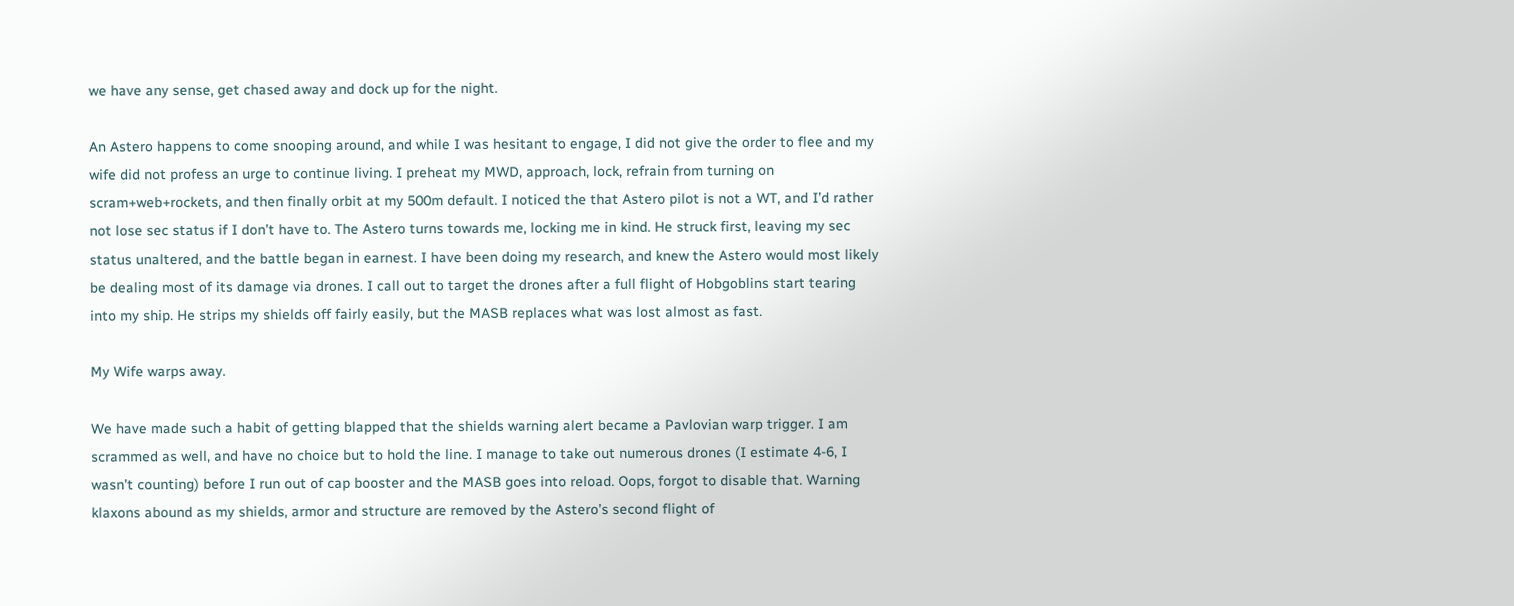we have any sense, get chased away and dock up for the night.

An Astero happens to come snooping around, and while I was hesitant to engage, I did not give the order to flee and my wife did not profess an urge to continue living. I preheat my MWD, approach, lock, refrain from turning on scram+web+rockets, and then finally orbit at my 500m default. I noticed the that Astero pilot is not a WT, and I’d rather not lose sec status if I don’t have to. The Astero turns towards me, locking me in kind. He struck first, leaving my sec status unaltered, and the battle began in earnest. I have been doing my research, and knew the Astero would most likely be dealing most of its damage via drones. I call out to target the drones after a full flight of Hobgoblins start tearing into my ship. He strips my shields off fairly easily, but the MASB replaces what was lost almost as fast.

My Wife warps away.

We have made such a habit of getting blapped that the shields warning alert became a Pavlovian warp trigger. I am scrammed as well, and have no choice but to hold the line. I manage to take out numerous drones (I estimate 4-6, I wasn’t counting) before I run out of cap booster and the MASB goes into reload. Oops, forgot to disable that. Warning klaxons abound as my shields, armor and structure are removed by the Astero’s second flight of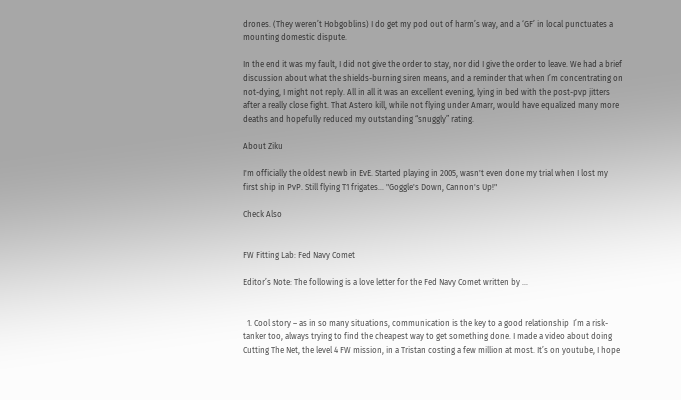drones. (They weren’t Hobgoblins) I do get my pod out of harm’s way, and a ‘GF’ in local punctuates a mounting domestic dispute.

In the end it was my fault, I did not give the order to stay, nor did I give the order to leave. We had a brief discussion about what the shields-burning siren means, and a reminder that when I’m concentrating on not-dying, I might not reply. All in all it was an excellent evening, lying in bed with the post-pvp jitters after a really close fight. That Astero kill, while not flying under Amarr, would have equalized many more deaths and hopefully reduced my outstanding “snuggly” rating.

About Ziku

I'm officially the oldest newb in EvE. Started playing in 2005, wasn't even done my trial when I lost my first ship in PvP. Still flying T1 frigates... "Goggle's Down, Cannon's Up!"

Check Also


FW Fitting Lab: Fed Navy Comet

Editor’s Note: The following is a love letter for the Fed Navy Comet written by ...


  1. Cool story – as in so many situations, communication is the key to a good relationship  I’m a risk-tanker too, always trying to find the cheapest way to get something done. I made a video about doing Cutting The Net, the level 4 FW mission, in a Tristan costing a few million at most. It’s on youtube, I hope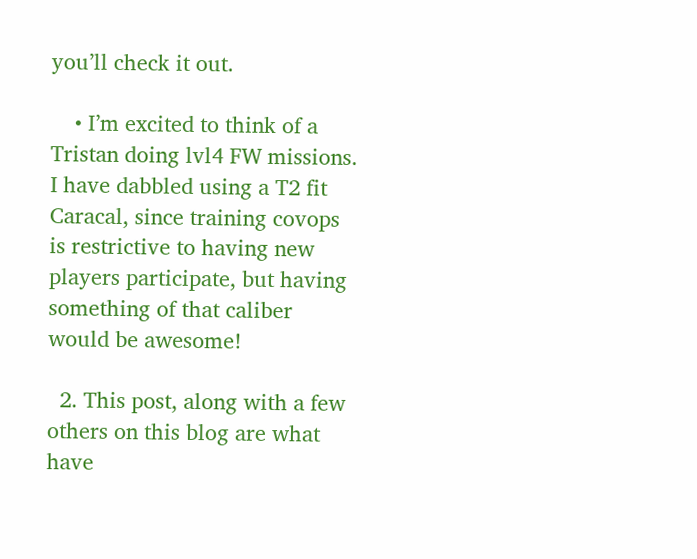you’ll check it out.

    • I’m excited to think of a Tristan doing lvl4 FW missions. I have dabbled using a T2 fit Caracal, since training covops is restrictive to having new players participate, but having something of that caliber would be awesome!

  2. This post, along with a few others on this blog are what have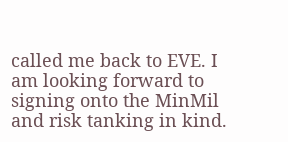called me back to EVE. I am looking forward to signing onto the MinMil and risk tanking in kind.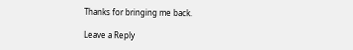Thanks for bringing me back.

Leave a Reply